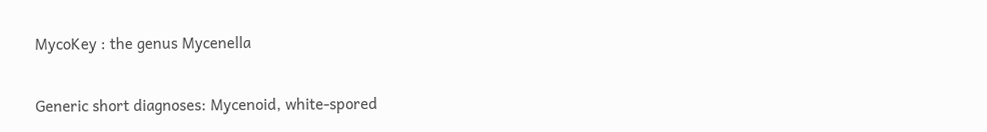MycoKey : the genus Mycenella

Generic short diagnoses: Mycenoid, white-spored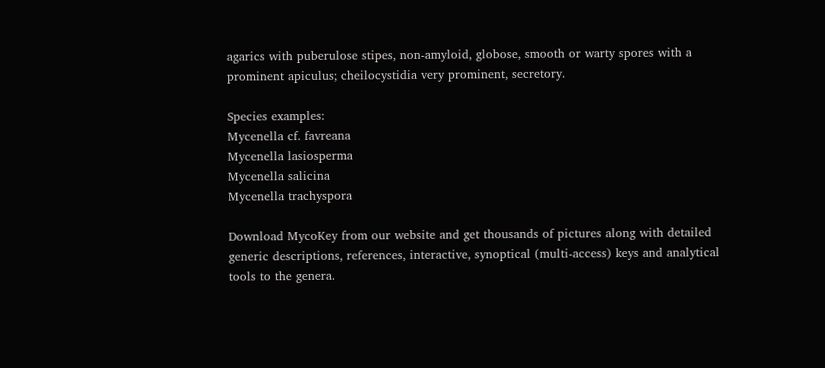agarics with puberulose stipes, non-amyloid, globose, smooth or warty spores with a prominent apiculus; cheilocystidia very prominent, secretory.

Species examples:
Mycenella cf. favreana
Mycenella lasiosperma
Mycenella salicina
Mycenella trachyspora

Download MycoKey from our website and get thousands of pictures along with detailed generic descriptions, references, interactive, synoptical (multi-access) keys and analytical tools to the genera.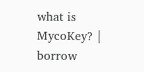what is MycoKey? | borrow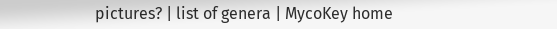pictures? | list of genera | MycoKey home